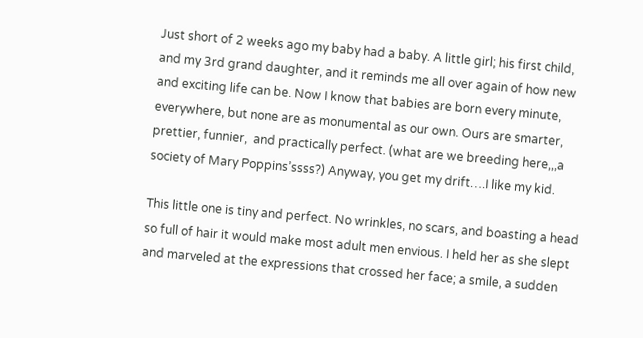Just short of 2 weeks ago my baby had a baby. A little girl; his first child, and my 3rd grand daughter, and it reminds me all over again of how new and exciting life can be. Now I know that babies are born every minute, everywhere, but none are as monumental as our own. Ours are smarter, prettier, funnier,  and practically perfect. (what are we breeding here,,,a society of Mary Poppins’ssss?) Anyway, you get my drift….I like my kid.

This little one is tiny and perfect. No wrinkles, no scars, and boasting a head so full of hair it would make most adult men envious. I held her as she slept and marveled at the expressions that crossed her face; a smile, a sudden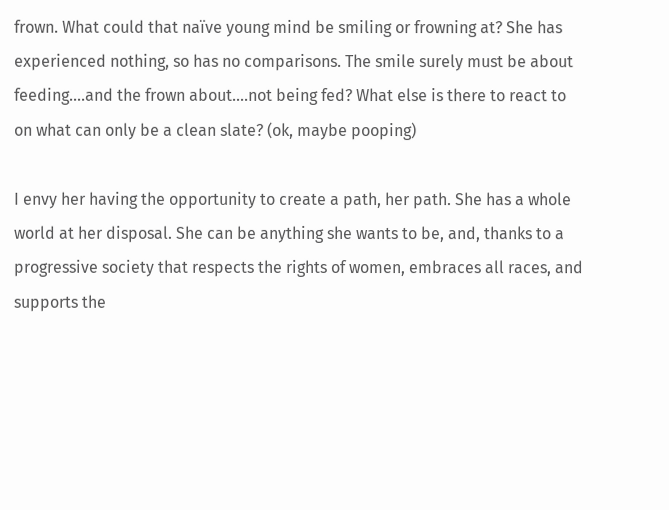frown. What could that naïve young mind be smiling or frowning at? She has experienced nothing, so has no comparisons. The smile surely must be about feeding….and the frown about….not being fed? What else is there to react to on what can only be a clean slate? (ok, maybe pooping)

I envy her having the opportunity to create a path, her path. She has a whole world at her disposal. She can be anything she wants to be, and, thanks to a progressive society that respects the rights of women, embraces all races, and supports the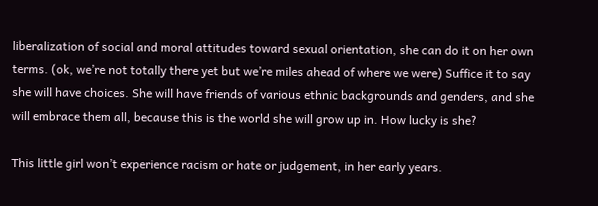liberalization of social and moral attitudes toward sexual orientation, she can do it on her own terms. (ok, we’re not totally there yet but we’re miles ahead of where we were) Suffice it to say she will have choices. She will have friends of various ethnic backgrounds and genders, and she will embrace them all, because this is the world she will grow up in. How lucky is she?

This little girl won’t experience racism or hate or judgement, in her early years.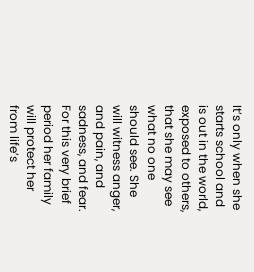It’s only when she starts school and is out in the world, exposed to others, that she may see what no one should see. She will witness anger, and pain, and sadness, and fear. For this very brief period her family will protect her from life’s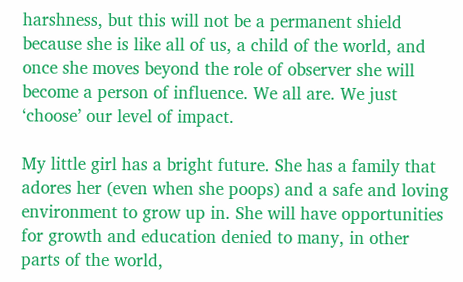harshness, but this will not be a permanent shield because she is like all of us, a child of the world, and once she moves beyond the role of observer she will become a person of influence. We all are. We just ‘choose’ our level of impact.

My little girl has a bright future. She has a family that adores her (even when she poops) and a safe and loving environment to grow up in. She will have opportunities for growth and education denied to many, in other parts of the world,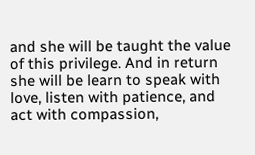and she will be taught the value of this privilege. And in return she will be learn to speak with love, listen with patience, and act with compassion,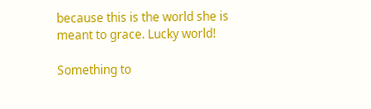because this is the world she is meant to grace. Lucky world!

Something to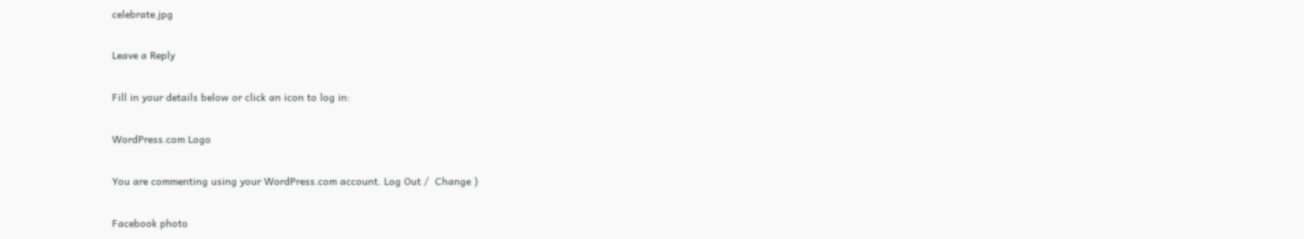celebrate.jpg

Leave a Reply

Fill in your details below or click an icon to log in:

WordPress.com Logo

You are commenting using your WordPress.com account. Log Out /  Change )

Facebook photo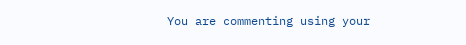You are commenting using your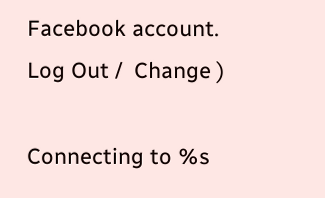Facebook account. Log Out /  Change )

Connecting to %s